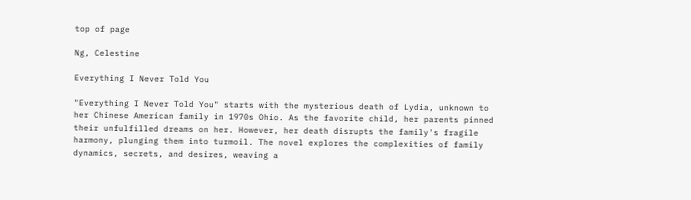top of page

Ng, Celestine

Everything I Never Told You

"Everything I Never Told You" starts with the mysterious death of Lydia, unknown to her Chinese American family in 1970s Ohio. As the favorite child, her parents pinned their unfulfilled dreams on her. However, her death disrupts the family's fragile harmony, plunging them into turmoil. The novel explores the complexities of family dynamics, secrets, and desires, weaving a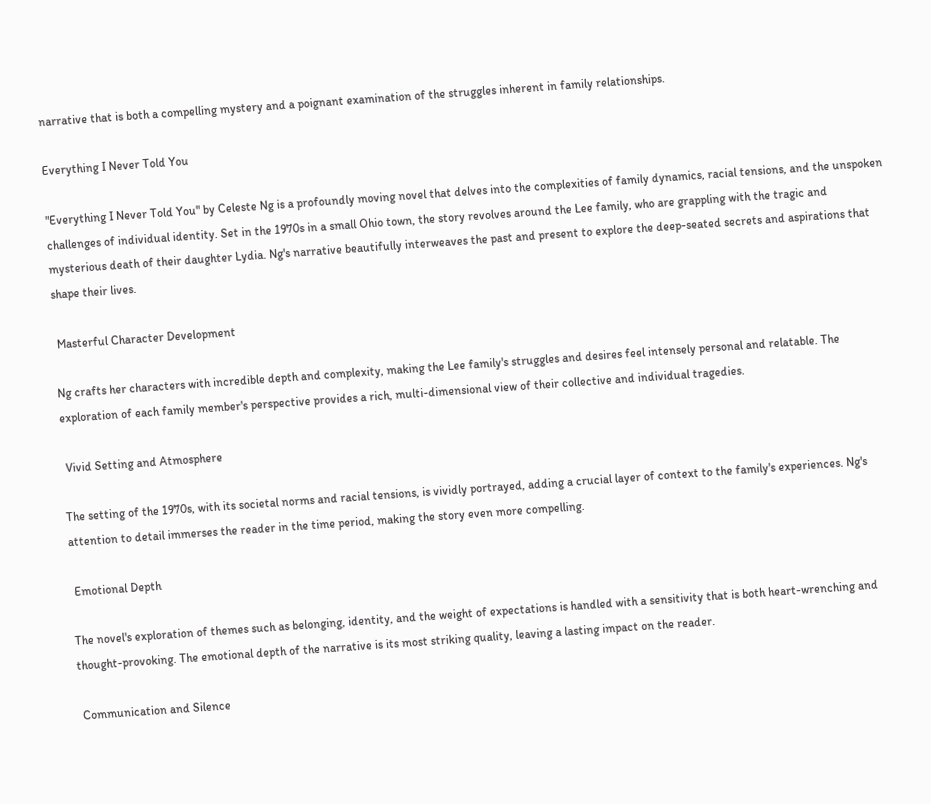narrative that is both a compelling mystery and a poignant examination of the struggles inherent in family relationships.

Everything I Never Told You

"Everything I Never Told You" by Celeste Ng is a profoundly moving novel that delves into the complexities of family dynamics, racial tensions, and the unspoken challenges of individual identity. Set in the 1970s in a small Ohio town, the story revolves around the Lee family, who are grappling with the tragic and mysterious death of their daughter Lydia. Ng's narrative beautifully interweaves the past and present to explore the deep-seated secrets and aspirations that shape their lives.

 Masterful Character Development

Ng crafts her characters with incredible depth and complexity, making the Lee family's struggles and desires feel intensely personal and relatable. The exploration of each family member's perspective provides a rich, multi-dimensional view of their collective and individual tragedies.

 Vivid Setting and Atmosphere

The setting of the 1970s, with its societal norms and racial tensions, is vividly portrayed, adding a crucial layer of context to the family's experiences. Ng's attention to detail immerses the reader in the time period, making the story even more compelling.

 Emotional Depth

The novel's exploration of themes such as belonging, identity, and the weight of expectations is handled with a sensitivity that is both heart-wrenching and thought-provoking. The emotional depth of the narrative is its most striking quality, leaving a lasting impact on the reader.

 Communication and Silence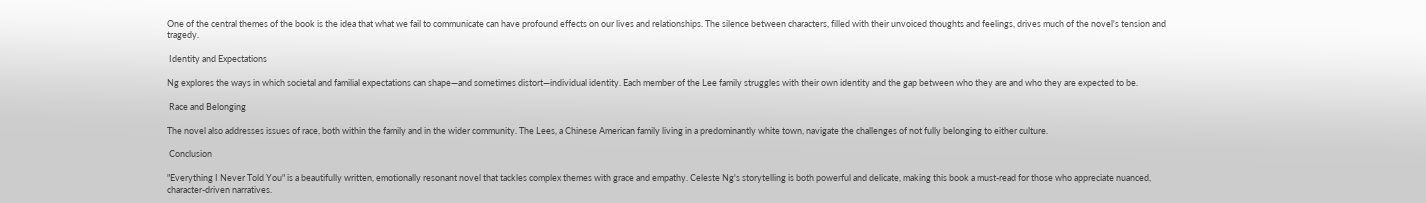One of the central themes of the book is the idea that what we fail to communicate can have profound effects on our lives and relationships. The silence between characters, filled with their unvoiced thoughts and feelings, drives much of the novel's tension and tragedy.

 Identity and Expectations

Ng explores the ways in which societal and familial expectations can shape—and sometimes distort—individual identity. Each member of the Lee family struggles with their own identity and the gap between who they are and who they are expected to be.

 Race and Belonging

The novel also addresses issues of race, both within the family and in the wider community. The Lees, a Chinese American family living in a predominantly white town, navigate the challenges of not fully belonging to either culture.

 Conclusion

"Everything I Never Told You" is a beautifully written, emotionally resonant novel that tackles complex themes with grace and empathy. Celeste Ng's storytelling is both powerful and delicate, making this book a must-read for those who appreciate nuanced, character-driven narratives.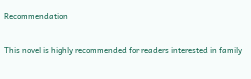Recommendation

This novel is highly recommended for readers interested in family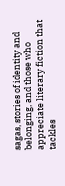sagas, stories of identity and belonging, and those who appreciate literary fiction that tackles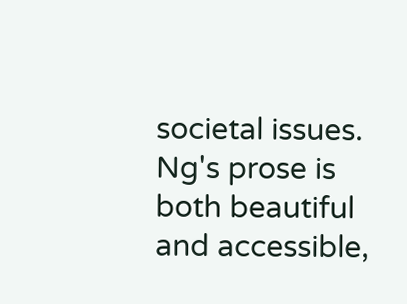societal issues. Ng's prose is both beautiful and accessible,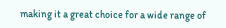making it a great choice for a wide range of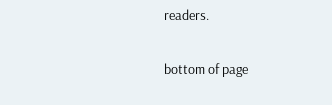readers.

bottom of page